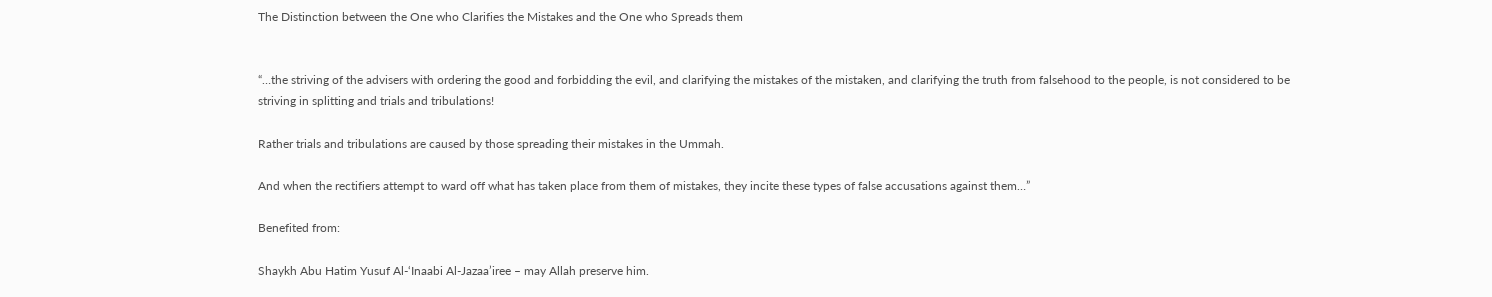The Distinction between the One who Clarifies the Mistakes and the One who Spreads them


“…the striving of the advisers with ordering the good and forbidding the evil, and clarifying the mistakes of the mistaken, and clarifying the truth from falsehood to the people, is not considered to be striving in splitting and trials and tribulations!

Rather trials and tribulations are caused by those spreading their mistakes in the Ummah.

And when the rectifiers attempt to ward off what has taken place from them of mistakes, they incite these types of false accusations against them…”

Benefited from:

Shaykh Abu Hatim Yusuf Al-‘Inaabi Al-Jazaa’iree – may Allah preserve him.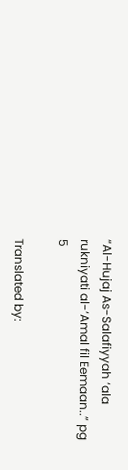“Al-Hujaj As-Salafiyyah ‘ala rukniyati al-‘Amal fil Eemaan..” pg 5

Translated by: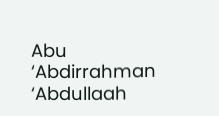Abu ‘Abdirrahman ‘Abdullaah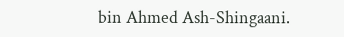bin Ahmed Ash-Shingaani.